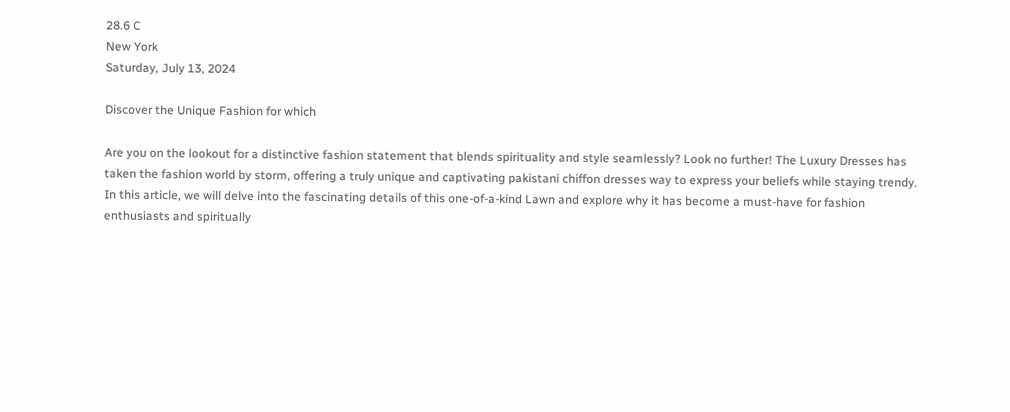28.6 C
New York
Saturday, July 13, 2024

Discover the Unique Fashion for which

Are you on the lookout for a distinctive fashion statement that blends spirituality and style seamlessly? Look no further! The Luxury Dresses has taken the fashion world by storm, offering a truly unique and captivating pakistani chiffon dresses way to express your beliefs while staying trendy. In this article, we will delve into the fascinating details of this one-of-a-kind Lawn and explore why it has become a must-have for fashion enthusiasts and spiritually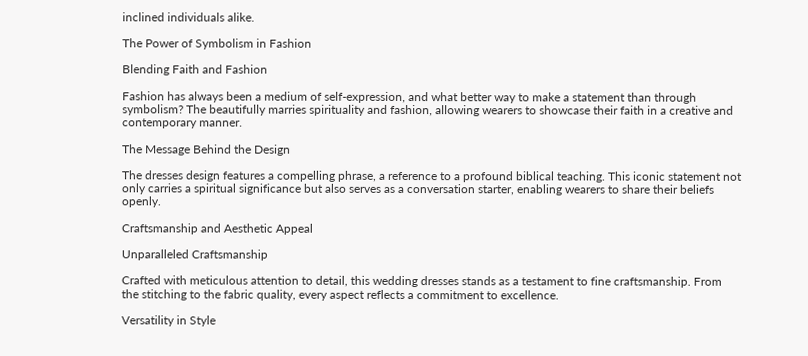inclined individuals alike.

The Power of Symbolism in Fashion

Blending Faith and Fashion

Fashion has always been a medium of self-expression, and what better way to make a statement than through symbolism? The beautifully marries spirituality and fashion, allowing wearers to showcase their faith in a creative and contemporary manner.

The Message Behind the Design

The dresses design features a compelling phrase, a reference to a profound biblical teaching. This iconic statement not only carries a spiritual significance but also serves as a conversation starter, enabling wearers to share their beliefs openly.

Craftsmanship and Aesthetic Appeal

Unparalleled Craftsmanship

Crafted with meticulous attention to detail, this wedding dresses stands as a testament to fine craftsmanship. From the stitching to the fabric quality, every aspect reflects a commitment to excellence.

Versatility in Style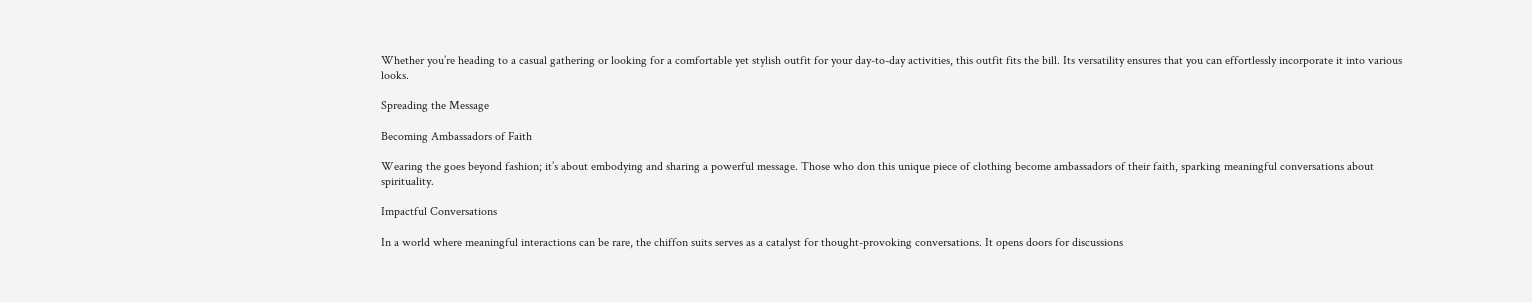Whether you’re heading to a casual gathering or looking for a comfortable yet stylish outfit for your day-to-day activities, this outfit fits the bill. Its versatility ensures that you can effortlessly incorporate it into various looks.

Spreading the Message

Becoming Ambassadors of Faith

Wearing the goes beyond fashion; it’s about embodying and sharing a powerful message. Those who don this unique piece of clothing become ambassadors of their faith, sparking meaningful conversations about spirituality.

Impactful Conversations

In a world where meaningful interactions can be rare, the chiffon suits serves as a catalyst for thought-provoking conversations. It opens doors for discussions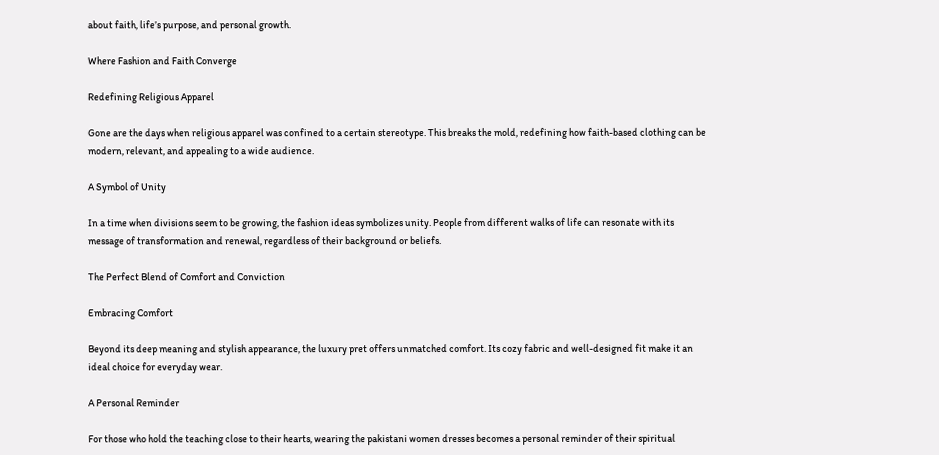about faith, life’s purpose, and personal growth.

Where Fashion and Faith Converge

Redefining Religious Apparel

Gone are the days when religious apparel was confined to a certain stereotype. This breaks the mold, redefining how faith-based clothing can be modern, relevant, and appealing to a wide audience.

A Symbol of Unity

In a time when divisions seem to be growing, the fashion ideas symbolizes unity. People from different walks of life can resonate with its message of transformation and renewal, regardless of their background or beliefs.

The Perfect Blend of Comfort and Conviction

Embracing Comfort

Beyond its deep meaning and stylish appearance, the luxury pret offers unmatched comfort. Its cozy fabric and well-designed fit make it an ideal choice for everyday wear.

A Personal Reminder

For those who hold the teaching close to their hearts, wearing the pakistani women dresses becomes a personal reminder of their spiritual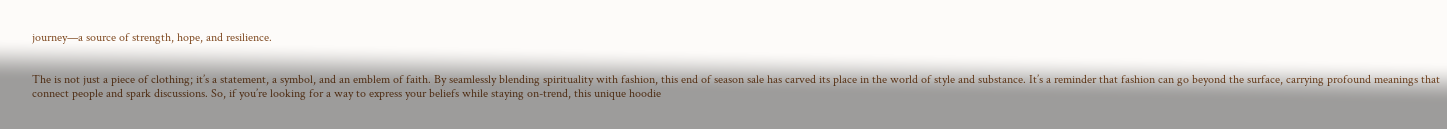journey—a source of strength, hope, and resilience.


The is not just a piece of clothing; it’s a statement, a symbol, and an emblem of faith. By seamlessly blending spirituality with fashion, this end of season sale has carved its place in the world of style and substance. It’s a reminder that fashion can go beyond the surface, carrying profound meanings that connect people and spark discussions. So, if you’re looking for a way to express your beliefs while staying on-trend, this unique hoodie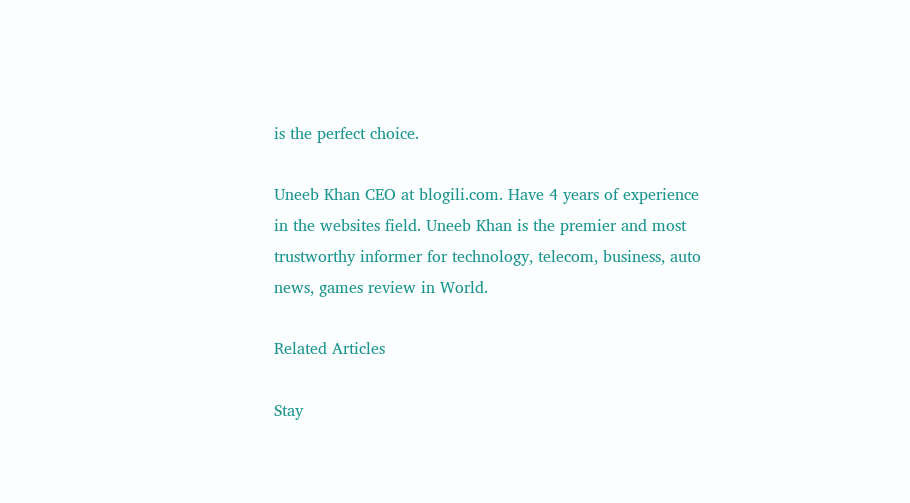is the perfect choice.

Uneeb Khan CEO at blogili.com. Have 4 years of experience in the websites field. Uneeb Khan is the premier and most trustworthy informer for technology, telecom, business, auto news, games review in World.

Related Articles

Stay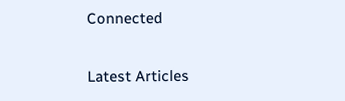Connected


Latest Articles